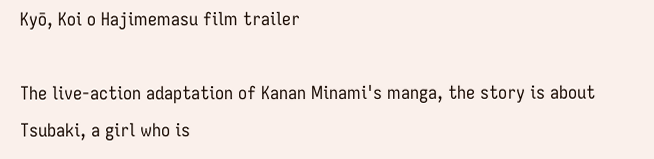Kyō, Koi o Hajimemasu film trailer

The live-action adaptation of Kanan Minami's manga, the story is about Tsubaki, a girl who is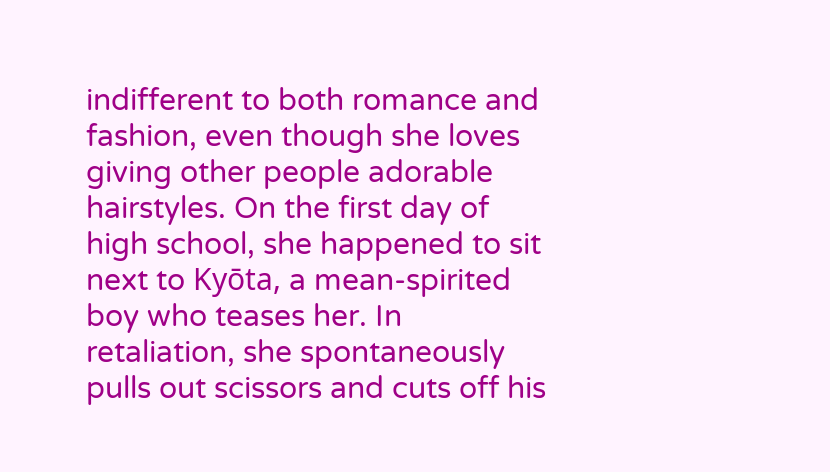indifferent to both romance and fashion, even though she loves giving other people adorable hairstyles. On the first day of high school, she happened to sit next to Kyōta, a mean-spirited boy who teases her. In retaliation, she spontaneously pulls out scissors and cuts off his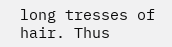long tresses of hair. Thus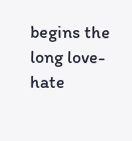begins the long love-hate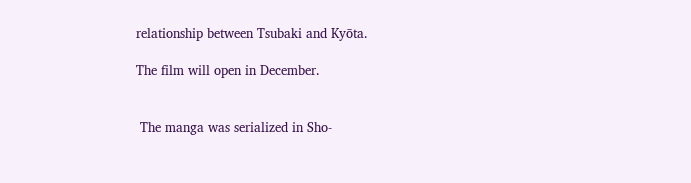relationship between Tsubaki and Kyōta.

The film will open in December.


 The manga was serialized in Sho-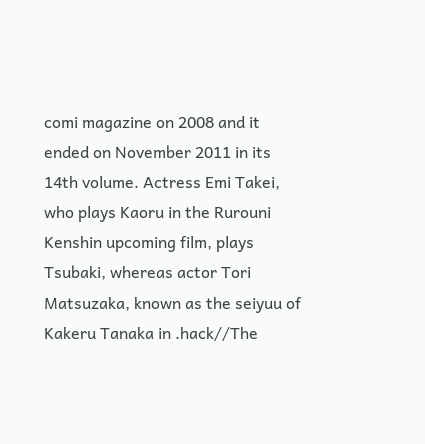comi magazine on 2008 and it ended on November 2011 in its 14th volume. Actress Emi Takei, who plays Kaoru in the Rurouni Kenshin upcoming film, plays Tsubaki, whereas actor Tori Matsuzaka, known as the seiyuu of Kakeru Tanaka in .hack//The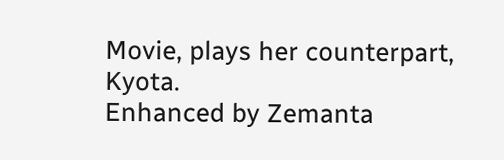Movie, plays her counterpart, Kyota.
Enhanced by Zemanta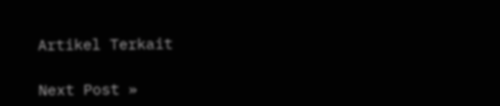Artikel Terkait

Next Post »